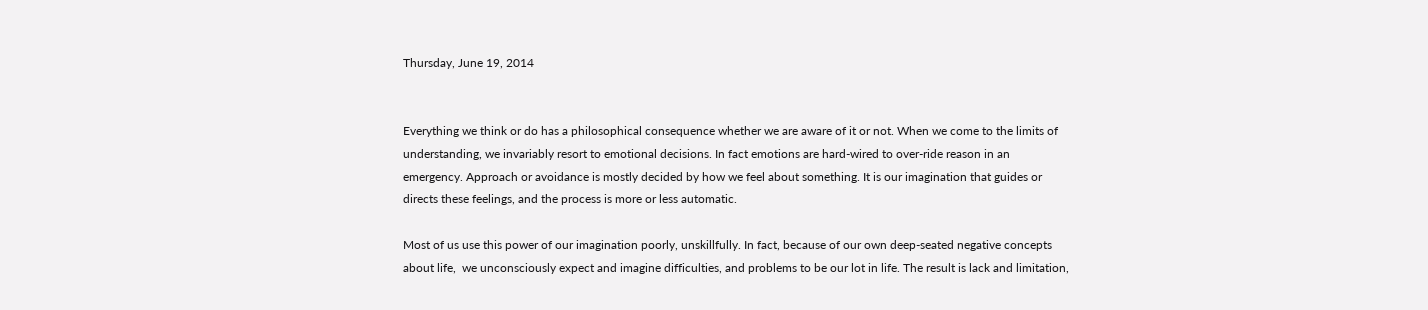Thursday, June 19, 2014


Everything we think or do has a philosophical consequence whether we are aware of it or not. When we come to the limits of understanding, we invariably resort to emotional decisions. In fact emotions are hard-wired to over-ride reason in an emergency. Approach or avoidance is mostly decided by how we feel about something. It is our imagination that guides or directs these feelings, and the process is more or less automatic.

Most of us use this power of our imagination poorly, unskillfully. In fact, because of our own deep-seated negative concepts about life,  we unconsciously expect and imagine difficulties, and problems to be our lot in life. The result is lack and limitation,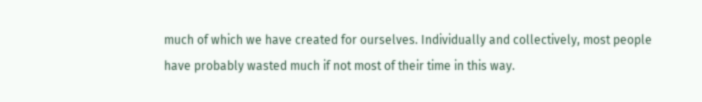much of which we have created for ourselves. Individually and collectively, most people have probably wasted much if not most of their time in this way.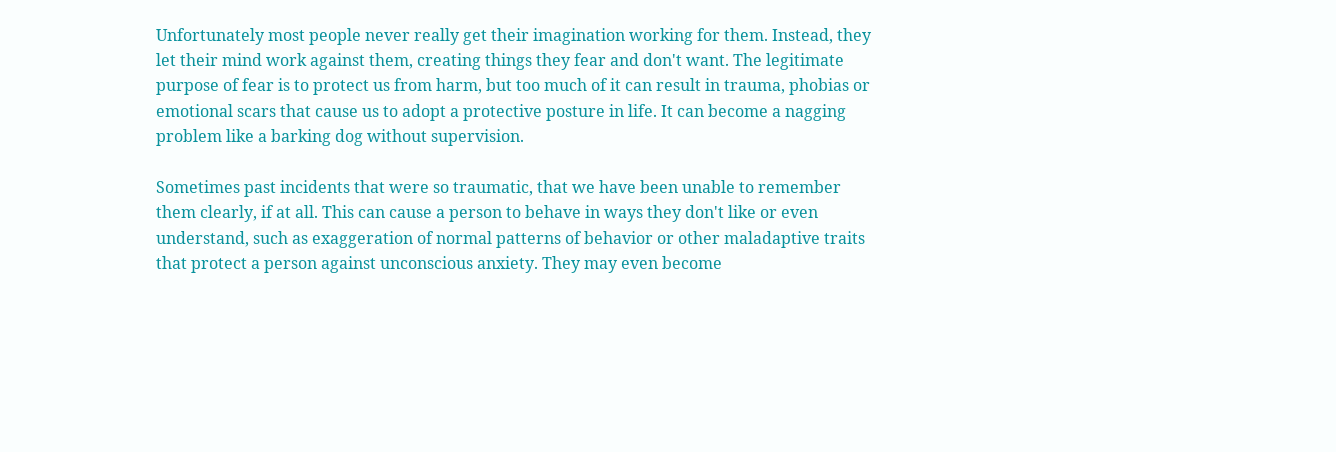Unfortunately most people never really get their imagination working for them. Instead, they let their mind work against them, creating things they fear and don't want. The legitimate purpose of fear is to protect us from harm, but too much of it can result in trauma, phobias or emotional scars that cause us to adopt a protective posture in life. It can become a nagging problem like a barking dog without supervision.

Sometimes past incidents that were so traumatic, that we have been unable to remember them clearly, if at all. This can cause a person to behave in ways they don't like or even understand, such as exaggeration of normal patterns of behavior or other maladaptive traits that protect a person against unconscious anxiety. They may even become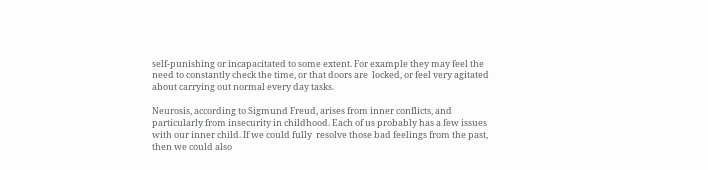self-punishing or incapacitated to some extent. For example they may feel the need to constantly check the time, or that doors are  locked, or feel very agitated about carrying out normal every day tasks.

Neurosis, according to Sigmund Freud, arises from inner conflicts, and particularly from insecurity in childhood. Each of us probably has a few issues with our inner child. If we could fully  resolve those bad feelings from the past, then we could also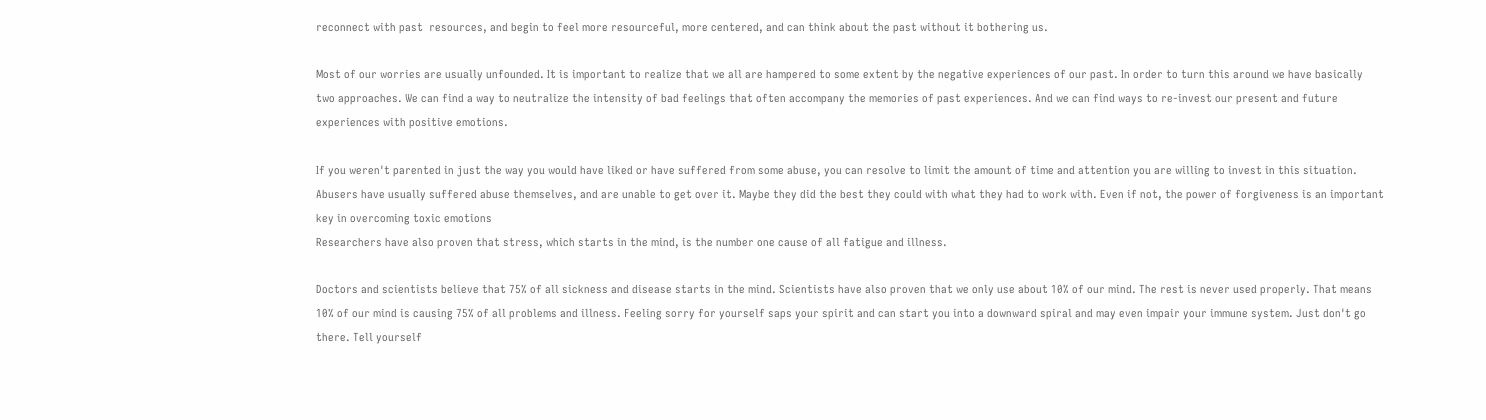reconnect with past  resources, and begin to feel more resourceful, more centered, and can think about the past without it bothering us.

Most of our worries are usually unfounded. It is important to realize that we all are hampered to some extent by the negative experiences of our past. In order to turn this around we have basically two approaches. We can find a way to neutralize the intensity of bad feelings that often accompany the memories of past experiences. And we can find ways to re-invest our present and future experiences with positive emotions.

If you weren't parented in just the way you would have liked or have suffered from some abuse, you can resolve to limit the amount of time and attention you are willing to invest in this situation. Abusers have usually suffered abuse themselves, and are unable to get over it. Maybe they did the best they could with what they had to work with. Even if not, the power of forgiveness is an important key in overcoming toxic emotions
Researchers have also proven that stress, which starts in the mind, is the number one cause of all fatigue and illness.

Doctors and scientists believe that 75% of all sickness and disease starts in the mind. Scientists have also proven that we only use about 10% of our mind. The rest is never used properly. That means 10% of our mind is causing 75% of all problems and illness. Feeling sorry for yourself saps your spirit and can start you into a downward spiral and may even impair your immune system. Just don't go there. Tell yourself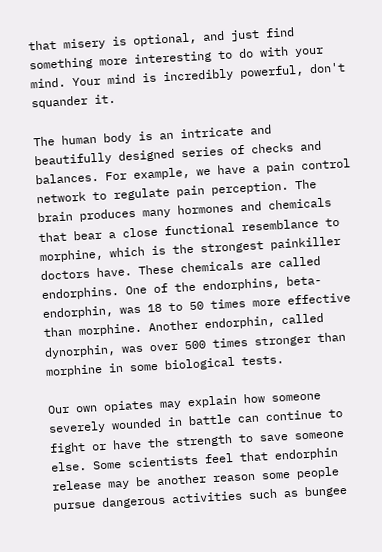that misery is optional, and just find something more interesting to do with your mind. Your mind is incredibly powerful, don't squander it.

The human body is an intricate and beautifully designed series of checks and balances. For example, we have a pain control network to regulate pain perception. The brain produces many hormones and chemicals that bear a close functional resemblance to morphine, which is the strongest painkiller doctors have. These chemicals are called endorphins. One of the endorphins, beta-endorphin, was 18 to 50 times more effective than morphine. Another endorphin, called dynorphin, was over 500 times stronger than morphine in some biological tests.

Our own opiates may explain how someone severely wounded in battle can continue to fight or have the strength to save someone else. Some scientists feel that endorphin release may be another reason some people pursue dangerous activities such as bungee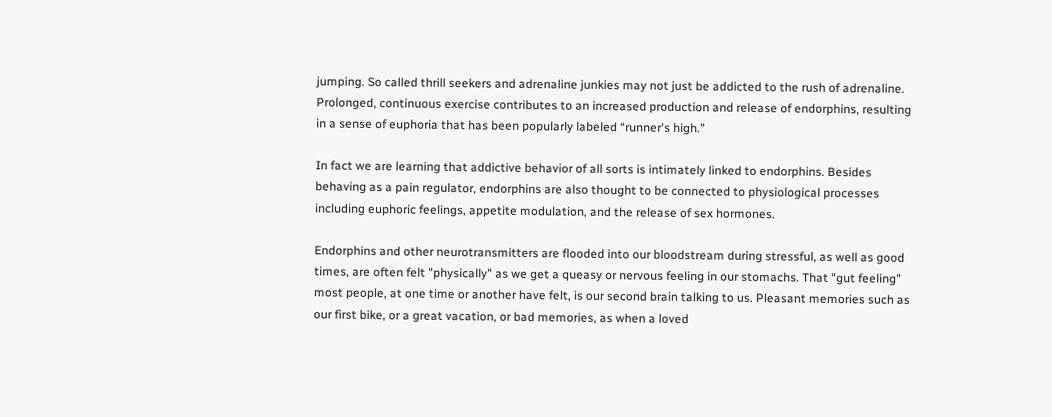jumping. So called thrill seekers and adrenaline junkies may not just be addicted to the rush of adrenaline. Prolonged, continuous exercise contributes to an increased production and release of endorphins, resulting in a sense of euphoria that has been popularly labeled “runner's high.”

In fact we are learning that addictive behavior of all sorts is intimately linked to endorphins. Besides behaving as a pain regulator, endorphins are also thought to be connected to physiological processes including euphoric feelings, appetite modulation, and the release of sex hormones.

Endorphins and other neurotransmitters are flooded into our bloodstream during stressful, as well as good times, are often felt "physically" as we get a queasy or nervous feeling in our stomachs. That "gut feeling" most people, at one time or another have felt, is our second brain talking to us. Pleasant memories such as our first bike, or a great vacation, or bad memories, as when a loved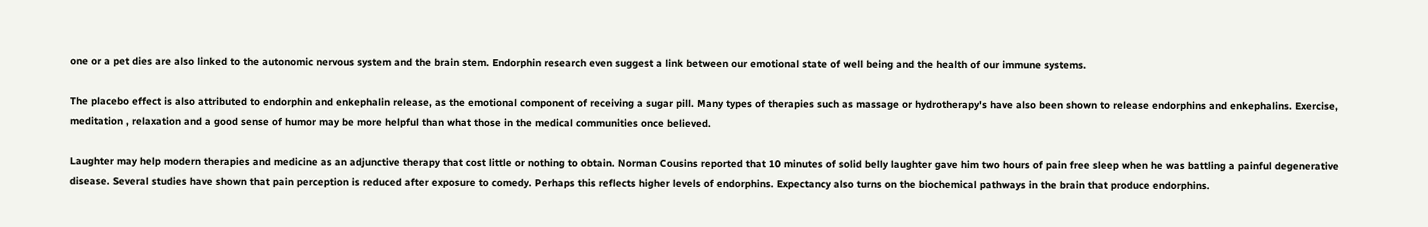one or a pet dies are also linked to the autonomic nervous system and the brain stem. Endorphin research even suggest a link between our emotional state of well being and the health of our immune systems.

The placebo effect is also attributed to endorphin and enkephalin release, as the emotional component of receiving a sugar pill. Many types of therapies such as massage or hydrotherapy's have also been shown to release endorphins and enkephalins. Exercise, meditation , relaxation and a good sense of humor may be more helpful than what those in the medical communities once believed.

Laughter may help modern therapies and medicine as an adjunctive therapy that cost little or nothing to obtain. Norman Cousins reported that 10 minutes of solid belly laughter gave him two hours of pain free sleep when he was battling a painful degenerative disease. Several studies have shown that pain perception is reduced after exposure to comedy. Perhaps this reflects higher levels of endorphins. Expectancy also turns on the biochemical pathways in the brain that produce endorphins.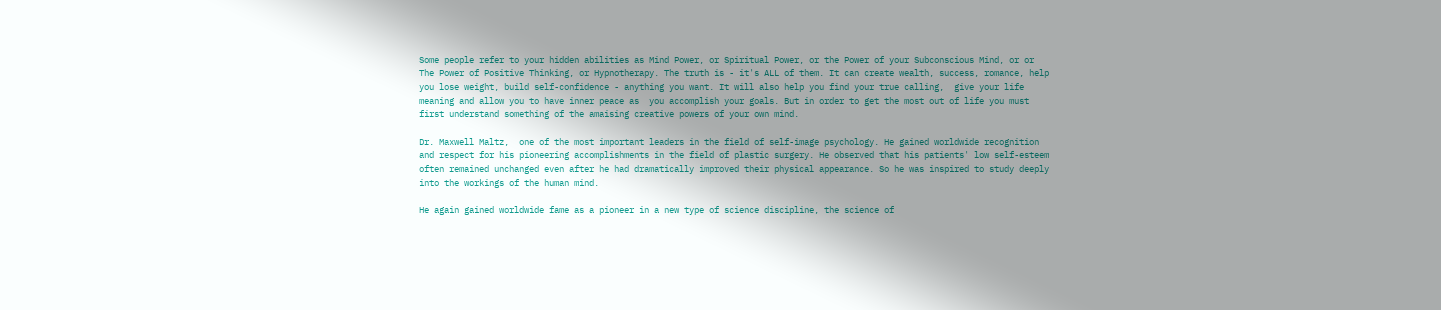Some people refer to your hidden abilities as Mind Power, or Spiritual Power, or the Power of your Subconscious Mind, or or The Power of Positive Thinking, or Hypnotherapy. The truth is - it's ALL of them. It can create wealth, success, romance, help you lose weight, build self-confidence - anything you want. It will also help you find your true calling,  give your life meaning and allow you to have inner peace as  you accomplish your goals. But in order to get the most out of life you must first understand something of the amaising creative powers of your own mind.

Dr. Maxwell Maltz,  one of the most important leaders in the field of self-image psychology. He gained worldwide recognition and respect for his pioneering accomplishments in the field of plastic surgery. He observed that his patients' low self-esteem often remained unchanged even after he had dramatically improved their physical appearance. So he was inspired to study deeply into the workings of the human mind.

He again gained worldwide fame as a pioneer in a new type of science discipline, the science of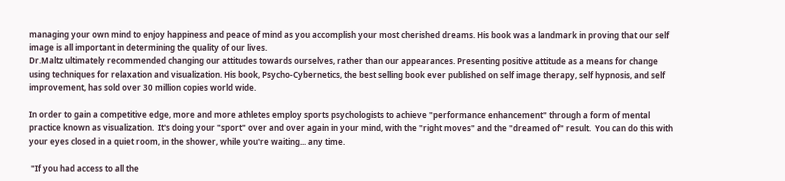managing your own mind to enjoy happiness and peace of mind as you accomplish your most cherished dreams. His book was a landmark in proving that our self image is all important in determining the quality of our lives.
Dr.Maltz ultimately recommended changing our attitudes towards ourselves, rather than our appearances. Presenting positive attitude as a means for change using techniques for relaxation and visualization. His book, Psycho-Cybernetics, the best selling book ever published on self image therapy, self hypnosis, and self improvement, has sold over 30 million copies world wide.

In order to gain a competitive edge, more and more athletes employ sports psychologists to achieve "performance enhancement" through a form of mental practice known as visualization.  It's doing your "sport" over and over again in your mind, with the "right moves" and the "dreamed of" result.  You can do this with your eyes closed in a quiet room, in the shower, while you're waiting... any time.

 "If you had access to all the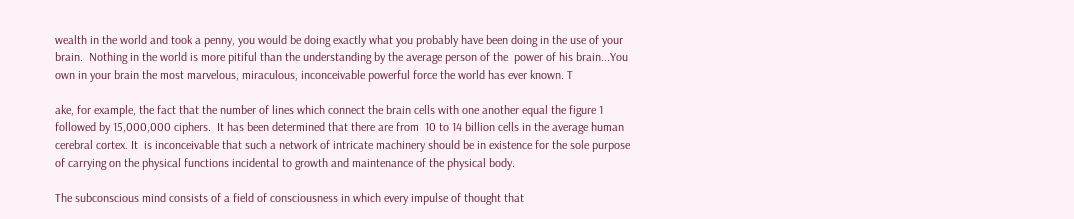wealth in the world and took a penny, you would be doing exactly what you probably have been doing in the use of your brain.  Nothing in the world is more pitiful than the understanding by the average person of the  power of his brain...You own in your brain the most marvelous, miraculous, inconceivable powerful force the world has ever known. T

ake, for example, the fact that the number of lines which connect the brain cells with one another equal the figure 1 followed by 15,000,000 ciphers.  It has been determined that there are from  10 to 14 billion cells in the average human cerebral cortex. It  is inconceivable that such a network of intricate machinery should be in existence for the sole purpose of carrying on the physical functions incidental to growth and maintenance of the physical body.

The subconscious mind consists of a field of consciousness in which every impulse of thought that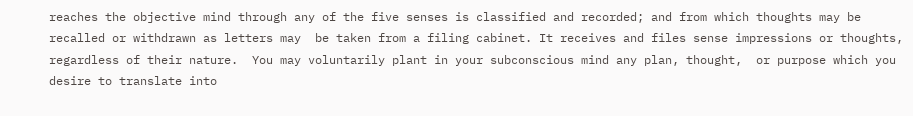reaches the objective mind through any of the five senses is classified and recorded; and from which thoughts may be recalled or withdrawn as letters may  be taken from a filing cabinet. It receives and files sense impressions or thoughts, regardless of their nature.  You may voluntarily plant in your subconscious mind any plan, thought,  or purpose which you desire to translate into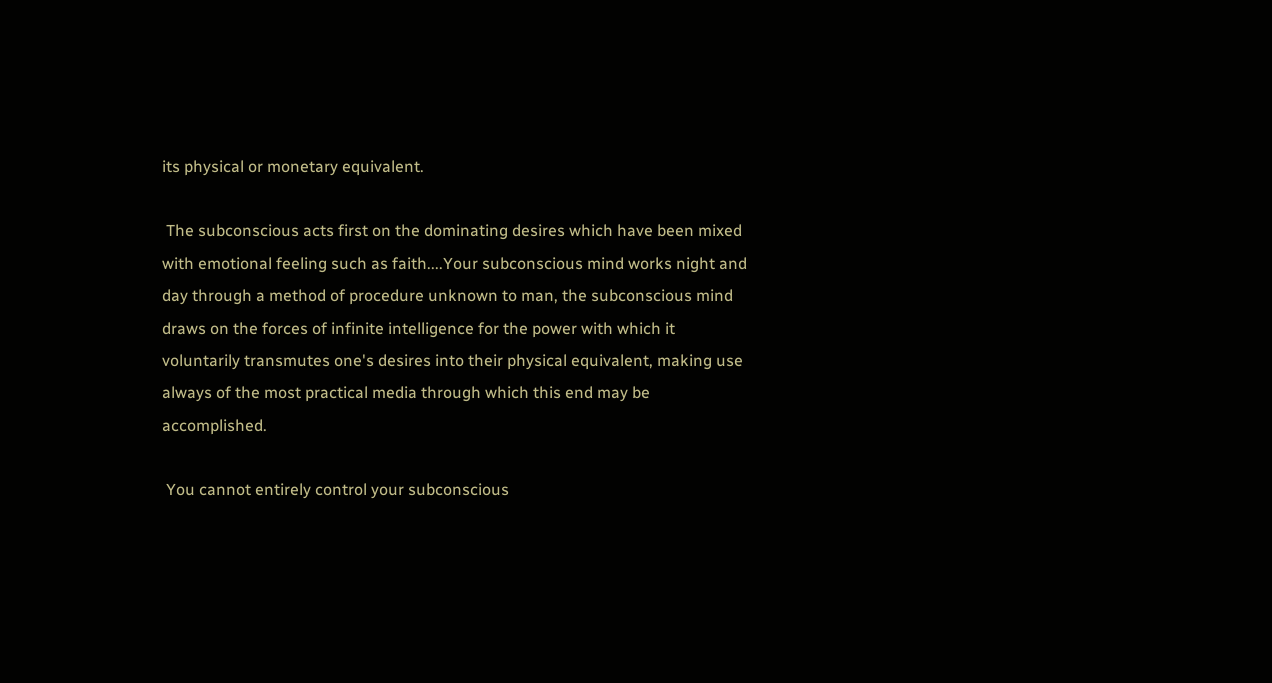its physical or monetary equivalent.

 The subconscious acts first on the dominating desires which have been mixed with emotional feeling such as faith....Your subconscious mind works night and day through a method of procedure unknown to man, the subconscious mind draws on the forces of infinite intelligence for the power with which it voluntarily transmutes one's desires into their physical equivalent, making use always of the most practical media through which this end may be accomplished.

 You cannot entirely control your subconscious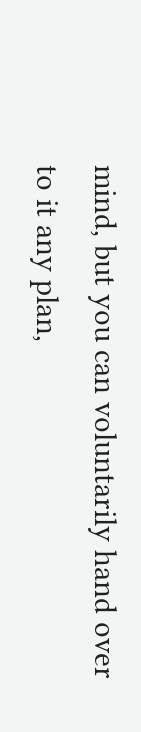mind, but you can voluntarily hand over to it any plan,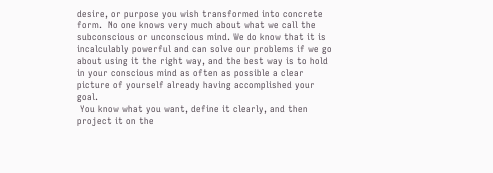desire, or purpose you wish transformed into concrete form.  No one knows very much about what we call the subconscious or unconscious mind. We do know that it is incalculably powerful and can solve our problems if we go about using it the right way, and the best way is to hold in your conscious mind as often as possible a clear picture of yourself already having accomplished your goal.
 You know what you want, define it clearly, and then project it on the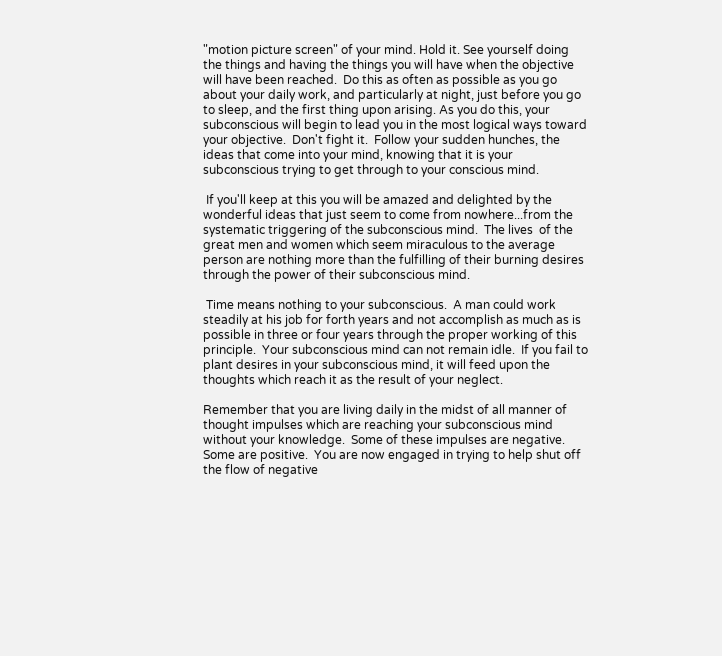"motion picture screen" of your mind. Hold it. See yourself doing the things and having the things you will have when the objective will have been reached.  Do this as often as possible as you go about your daily work, and particularly at night, just before you go to sleep, and the first thing upon arising. As you do this, your subconscious will begin to lead you in the most logical ways toward your objective.  Don't fight it.  Follow your sudden hunches, the ideas that come into your mind, knowing that it is your subconscious trying to get through to your conscious mind.

 If you'll keep at this you will be amazed and delighted by the wonderful ideas that just seem to come from nowhere...from the systematic triggering of the subconscious mind.  The lives  of the great men and women which seem miraculous to the average person are nothing more than the fulfilling of their burning desires through the power of their subconscious mind.

 Time means nothing to your subconscious.  A man could work steadily at his job for forth years and not accomplish as much as is possible in three or four years through the proper working of this principle.  Your subconscious mind can not remain idle.  If you fail to plant desires in your subconscious mind, it will feed upon the thoughts which reach it as the result of your neglect.

Remember that you are living daily in the midst of all manner of thought impulses which are reaching your subconscious mind without your knowledge.  Some of these impulses are negative. Some are positive.  You are now engaged in trying to help shut off the flow of negative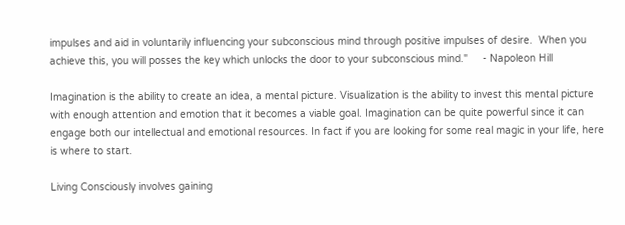impulses and aid in voluntarily influencing your subconscious mind through positive impulses of desire.  When you achieve this, you will posses the key which unlocks the door to your subconscious mind."     - Napoleon Hill

Imagination is the ability to create an idea, a mental picture. Visualization is the ability to invest this mental picture with enough attention and emotion that it becomes a viable goal. Imagination can be quite powerful since it can engage both our intellectual and emotional resources. In fact if you are looking for some real magic in your life, here is where to start.

Living Consciously involves gaining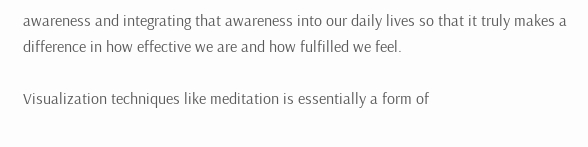awareness and integrating that awareness into our daily lives so that it truly makes a difference in how effective we are and how fulfilled we feel.

Visualization techniques like meditation is essentially a form of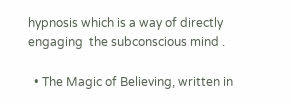hypnosis which is a way of directly engaging  the subconscious mind .

  • The Magic of Believing, written in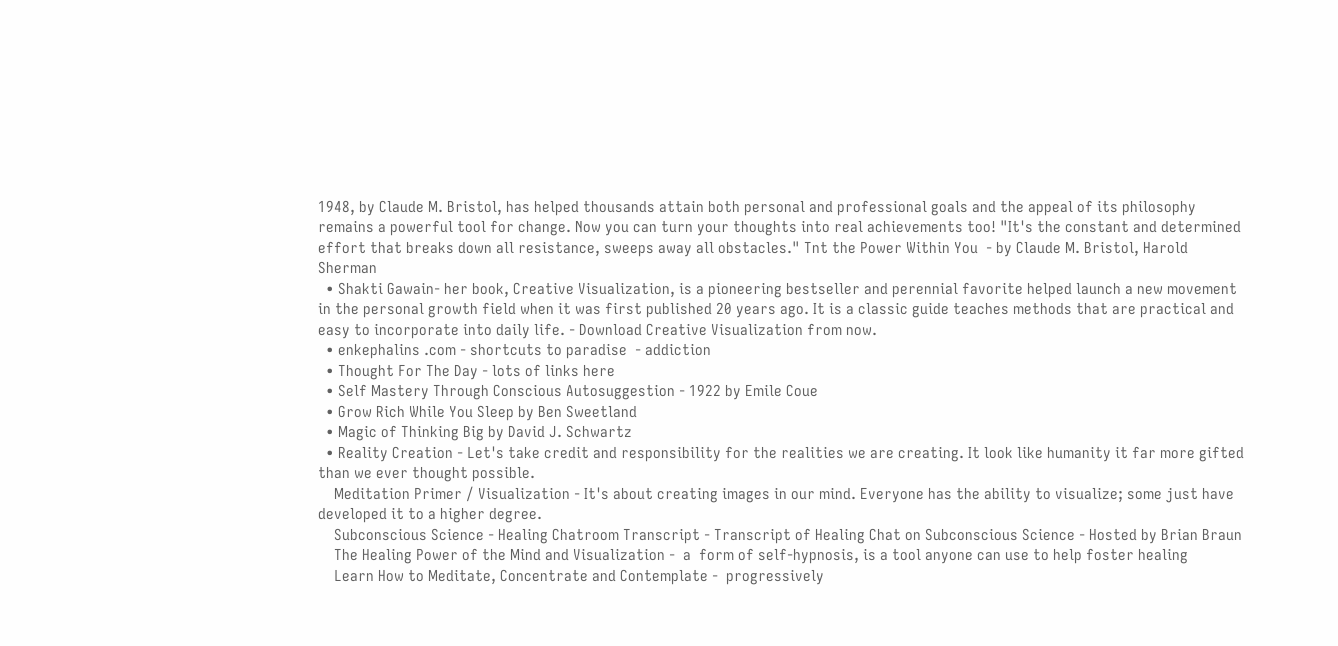1948, by Claude M. Bristol, has helped thousands attain both personal and professional goals and the appeal of its philosophy remains a powerful tool for change. Now you can turn your thoughts into real achievements too! "It's the constant and determined effort that breaks down all resistance, sweeps away all obstacles." Tnt the Power Within You  - by Claude M. Bristol, Harold Sherman
  • Shakti Gawain- her book, Creative Visualization, is a pioneering bestseller and perennial favorite helped launch a new movement  in the personal growth field when it was first published 20 years ago. It is a classic guide teaches methods that are practical and easy to incorporate into daily life. - Download Creative Visualization from now.
  • enkephalins .com - shortcuts to paradise  - addiction
  • Thought For The Day - lots of links here
  • Self Mastery Through Conscious Autosuggestion - 1922 by Emile Coue
  • Grow Rich While You Sleep by Ben Sweetland
  • Magic of Thinking Big by David J. Schwartz
  • Reality Creation - Let's take credit and responsibility for the realities we are creating. It look like humanity it far more gifted than we ever thought possible.
    Meditation Primer / Visualization - It's about creating images in our mind. Everyone has the ability to visualize; some just have developed it to a higher degree.
    Subconscious Science - Healing Chatroom Transcript - Transcript of Healing Chat on Subconscious Science - Hosted by Brian Braun
    The Healing Power of the Mind and Visualization -  a  form of self-hypnosis, is a tool anyone can use to help foster healing
    Learn How to Meditate, Concentrate and Contemplate -  progressively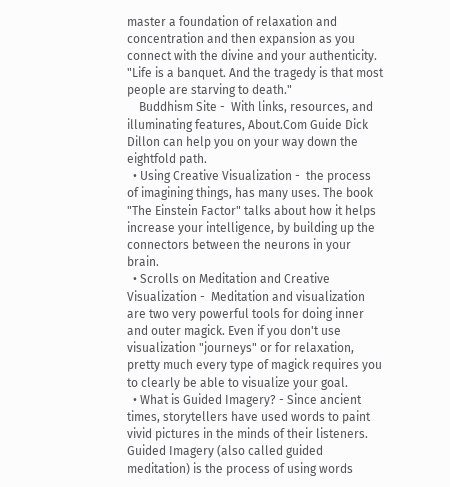master a foundation of relaxation and concentration and then expansion as you connect with the divine and your authenticity. "Life is a banquet. And the tragedy is that most people are starving to death."
    Buddhism Site -  With links, resources, and illuminating features, About.Com Guide Dick Dillon can help you on your way down the eightfold path.
  • Using Creative Visualization -  the process of imagining things, has many uses. The book "The Einstein Factor" talks about how it helps increase your intelligence, by building up the connectors between the neurons in your brain.
  • Scrolls on Meditation and Creative Visualization -  Meditation and visualization are two very powerful tools for doing inner and outer magick. Even if you don't use visualization "journeys" or for relaxation, pretty much every type of magick requires you to clearly be able to visualize your goal.
  • What is Guided Imagery? - Since ancient times, storytellers have used words to paint vivid pictures in the minds of their listeners. Guided Imagery (also called guided meditation) is the process of using words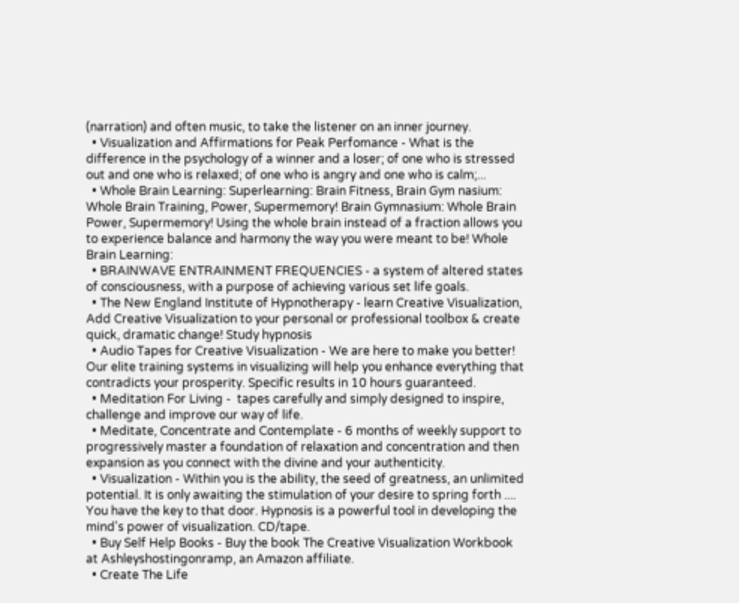(narration) and often music, to take the listener on an inner journey.
  • Visualization and Affirmations for Peak Perfomance - What is the difference in the psychology of a winner and a loser; of one who is stressed out and one who is relaxed; of one who is angry and one who is calm;...
  • Whole Brain Learning: Superlearning: Brain Fitness, Brain Gym nasium: Whole Brain Training, Power, Supermemory! Brain Gymnasium: Whole Brain Power, Supermemory! Using the whole brain instead of a fraction allows you to experience balance and harmony the way you were meant to be! Whole Brain Learning:
  • BRAINWAVE ENTRAINMENT FREQUENCIES - a system of altered states of consciousness, with a purpose of achieving various set life goals.
  • The New England Institute of Hypnotherapy - learn Creative Visualization, Add Creative Visualization to your personal or professional toolbox & create quick, dramatic change! Study hypnosis
  • Audio Tapes for Creative Visualization - We are here to make you better! Our elite training systems in visualizing will help you enhance everything that contradicts your prosperity. Specific results in 10 hours guaranteed.
  • Meditation For Living -  tapes carefully and simply designed to inspire, challenge and improve our way of life.
  • Meditate, Concentrate and Contemplate - 6 months of weekly support to progressively master a foundation of relaxation and concentration and then expansion as you connect with the divine and your authenticity.
  • Visualization - Within you is the ability, the seed of greatness, an unlimited potential. It is only awaiting the stimulation of your desire to spring forth .... You have the key to that door. Hypnosis is a powerful tool in developing the mind's power of visualization. CD/tape.
  • Buy Self Help Books - Buy the book The Creative Visualization Workbook at Ashleyshostingonramp, an Amazon affiliate.
  • Create The Life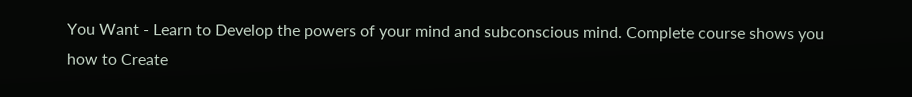You Want - Learn to Develop the powers of your mind and subconscious mind. Complete course shows you how to Create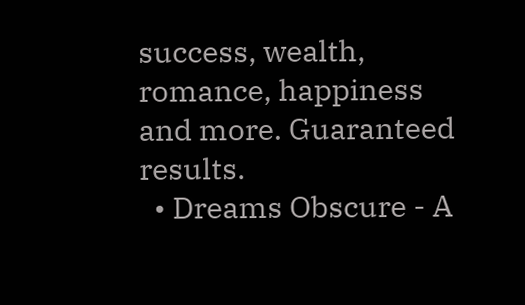success, wealth, romance, happiness and more. Guaranteed results.
  • Dreams Obscure - A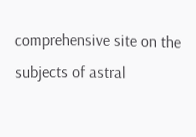comprehensive site on the subjects of astral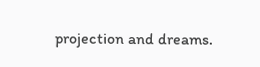projection and dreams.